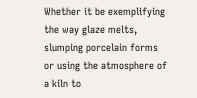Whether it be exemplifying the way glaze melts, slumping porcelain forms or using the atmosphere of a kiln to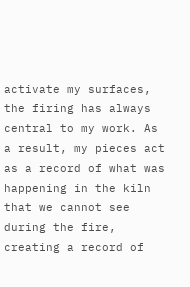activate my surfaces, the firing has always central to my work. As a result, my pieces act as a record of what was happening in the kiln that we cannot see during the fire, creating a record of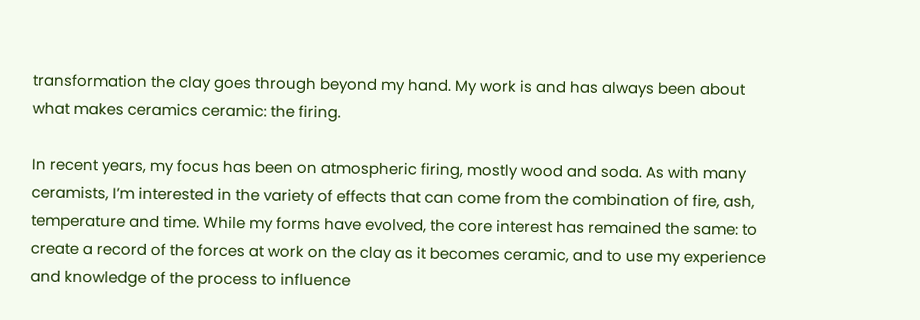transformation the clay goes through beyond my hand. My work is and has always been about what makes ceramics ceramic: the firing.

In recent years, my focus has been on atmospheric firing, mostly wood and soda. As with many ceramists, I’m interested in the variety of effects that can come from the combination of fire, ash, temperature and time. While my forms have evolved, the core interest has remained the same: to create a record of the forces at work on the clay as it becomes ceramic, and to use my experience and knowledge of the process to influence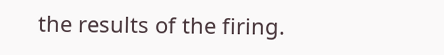the results of the firing.